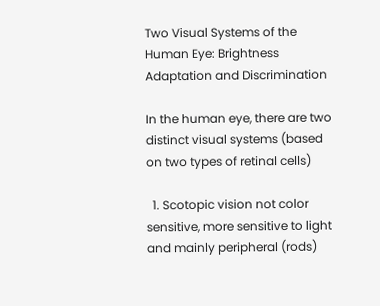Two Visual Systems of the Human Eye: Brightness Adaptation and Discrimination

In the human eye, there are two distinct visual systems (based on two types of retinal cells)

  1. Scotopic vision not color sensitive, more sensitive to light and mainly peripheral (rods)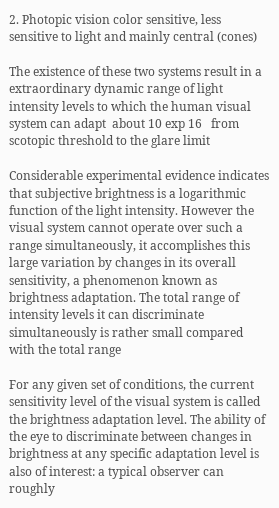2. Photopic vision color sensitive, less sensitive to light and mainly central (cones)

The existence of these two systems result in a extraordinary dynamic range of light intensity levels to which the human visual system can adapt  about 10 exp 16   from scotopic threshold to the glare limit

Considerable experimental evidence indicates that subjective brightness is a logarithmic function of the light intensity. However the visual system cannot operate over such a range simultaneously, it accomplishes this large variation by changes in its overall sensitivity, a phenomenon known as brightness adaptation. The total range of intensity levels it can discriminate simultaneously is rather small compared with the total range

For any given set of conditions, the current sensitivity level of the visual system is called the brightness adaptation level. The ability of the eye to discriminate between changes in brightness at any specific adaptation level is also of interest: a typical observer can roughly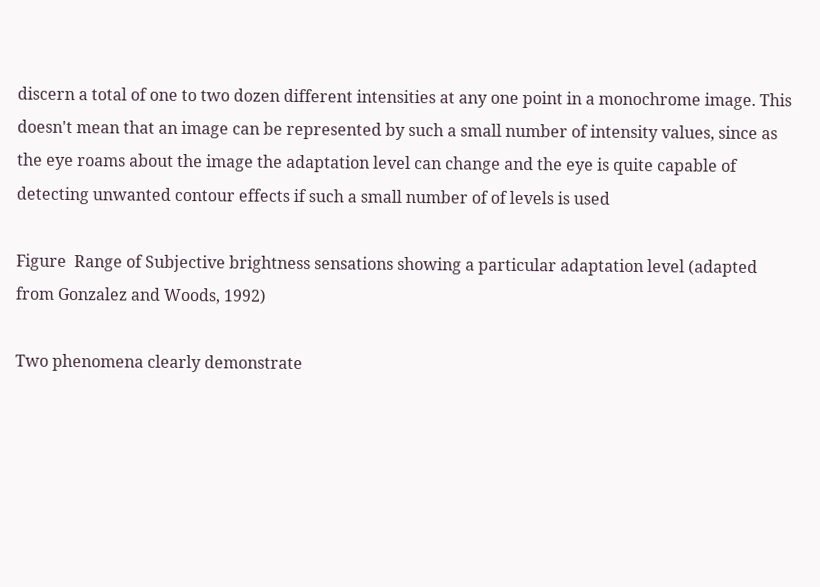discern a total of one to two dozen different intensities at any one point in a monochrome image. This doesn't mean that an image can be represented by such a small number of intensity values, since as the eye roams about the image the adaptation level can change and the eye is quite capable of detecting unwanted contour effects if such a small number of of levels is used

Figure  Range of Subjective brightness sensations showing a particular adaptation level (adapted from Gonzalez and Woods, 1992)

Two phenomena clearly demonstrate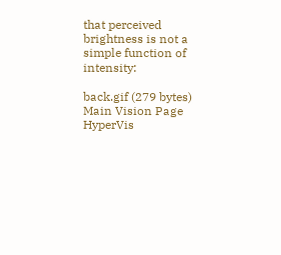that perceived brightness is not a simple function of intensity:

back.gif (279 bytes) Main Vision Page
HyperVis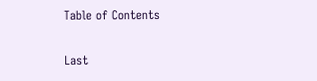Table of Contents

Last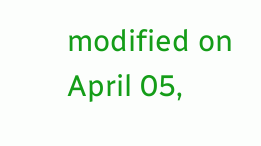modified on April 05,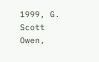1999, G. Scott Owen,